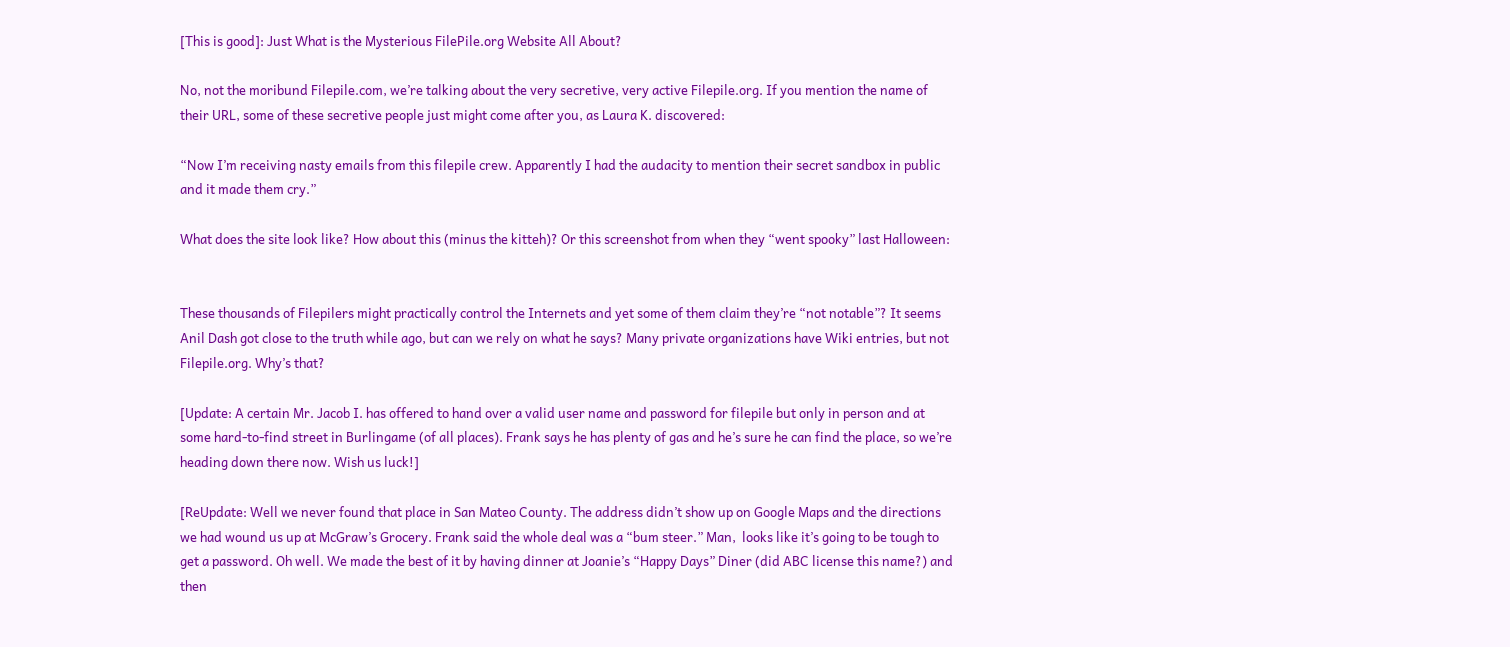[This is good]: Just What is the Mysterious FilePile.org Website All About?

No, not the moribund Filepile.com, we’re talking about the very secretive, very active Filepile.org. If you mention the name of their URL, some of these secretive people just might come after you, as Laura K. discovered:

“Now I’m receiving nasty emails from this filepile crew. Apparently I had the audacity to mention their secret sandbox in public and it made them cry.”

What does the site look like? How about this (minus the kitteh)? Or this screenshot from when they “went spooky” last Halloween:


These thousands of Filepilers might practically control the Internets and yet some of them claim they’re “not notable”? It seems Anil Dash got close to the truth while ago, but can we rely on what he says? Many private organizations have Wiki entries, but not Filepile.org. Why’s that?

[Update: A certain Mr. Jacob I. has offered to hand over a valid user name and password for filepile but only in person and at some hard-to-find street in Burlingame (of all places). Frank says he has plenty of gas and he’s sure he can find the place, so we’re heading down there now. Wish us luck!]

[ReUpdate: Well we never found that place in San Mateo County. The address didn’t show up on Google Maps and the directions we had wound us up at McGraw’s Grocery. Frank said the whole deal was a “bum steer.” Man,  looks like it’s going to be tough to get a password. Oh well. We made the best of it by having dinner at Joanie’s “Happy Days” Diner (did ABC license this name?) and then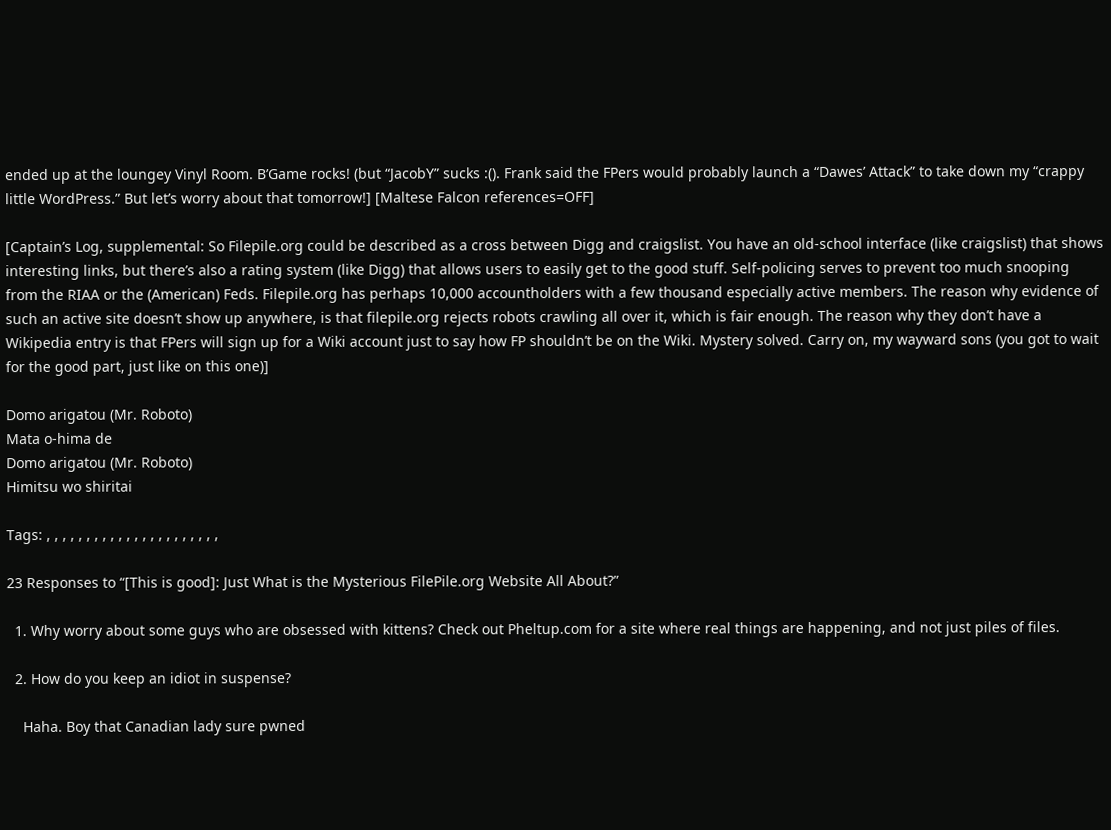ended up at the loungey Vinyl Room. B’Game rocks! (but “JacobY” sucks :(). Frank said the FPers would probably launch a “Dawes’ Attack” to take down my “crappy little WordPress.” But let’s worry about that tomorrow!] [Maltese Falcon references=OFF]

[Captain’s Log, supplemental: So Filepile.org could be described as a cross between Digg and craigslist. You have an old-school interface (like craigslist) that shows interesting links, but there’s also a rating system (like Digg) that allows users to easily get to the good stuff. Self-policing serves to prevent too much snooping from the RIAA or the (American) Feds. Filepile.org has perhaps 10,000 accountholders with a few thousand especially active members. The reason why evidence of such an active site doesn’t show up anywhere, is that filepile.org rejects robots crawling all over it, which is fair enough. The reason why they don’t have a Wikipedia entry is that FPers will sign up for a Wiki account just to say how FP shouldn’t be on the Wiki. Mystery solved. Carry on, my wayward sons (you got to wait for the good part, just like on this one)]

Domo arigatou (Mr. Roboto)
Mata o-hima de
Domo arigatou (Mr. Roboto)
Himitsu wo shiritai

Tags: , , , , , , , , , , , , , , , , , , , , , ,

23 Responses to “[This is good]: Just What is the Mysterious FilePile.org Website All About?”

  1. Why worry about some guys who are obsessed with kittens? Check out Pheltup.com for a site where real things are happening, and not just piles of files.

  2. How do you keep an idiot in suspense?

    Haha. Boy that Canadian lady sure pwned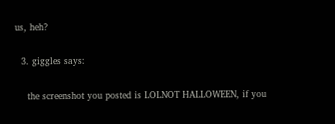us, heh?

  3. giggles says:

    the screenshot you posted is LOLNOT HALLOWEEN, if you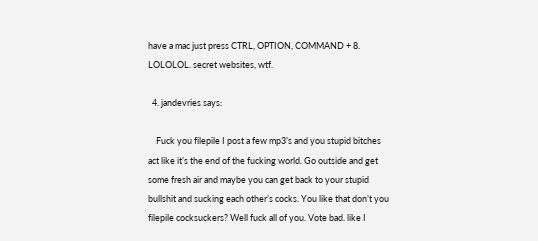have a mac just press CTRL, OPTION, COMMAND + 8. LOLOLOL. secret websites, wtf.

  4. jandevries says:

    Fuck you filepile I post a few mp3’s and you stupid bitches act like it’s the end of the fucking world. Go outside and get some fresh air and maybe you can get back to your stupid bullshit and sucking each other’s cocks. You like that don’t you filepile cocksuckers? Well fuck all of you. Vote bad. like I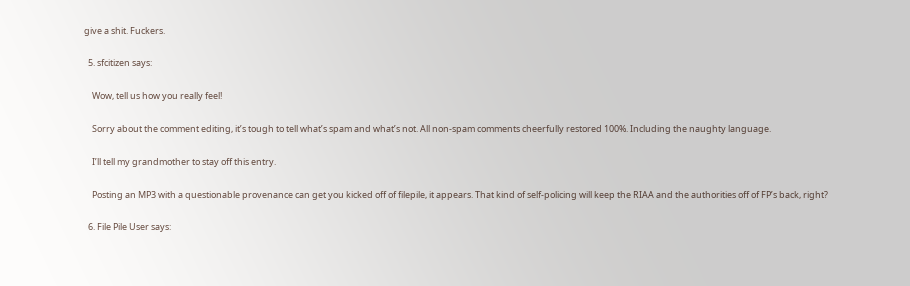give a shit. Fuckers.

  5. sfcitizen says:

    Wow, tell us how you really feel!

    Sorry about the comment editing, it’s tough to tell what’s spam and what’s not. All non-spam comments cheerfully restored 100%. Including the naughty language.

    I’ll tell my grandmother to stay off this entry.

    Posting an MP3 with a questionable provenance can get you kicked off of filepile, it appears. That kind of self-policing will keep the RIAA and the authorities off of FP’s back, right?

  6. File Pile User says: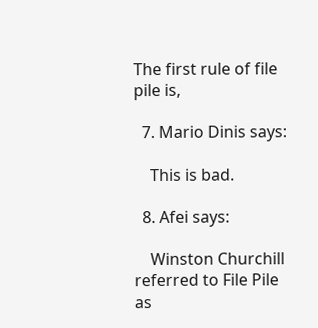The first rule of file pile is,

  7. Mario Dinis says:

    This is bad.

  8. Afei says:

    Winston Churchill referred to File Pile as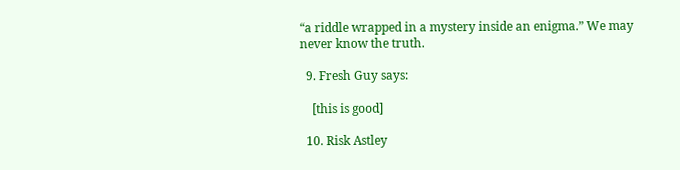“a riddle wrapped in a mystery inside an enigma.” We may never know the truth.

  9. Fresh Guy says:

    [this is good]

  10. Risk Astley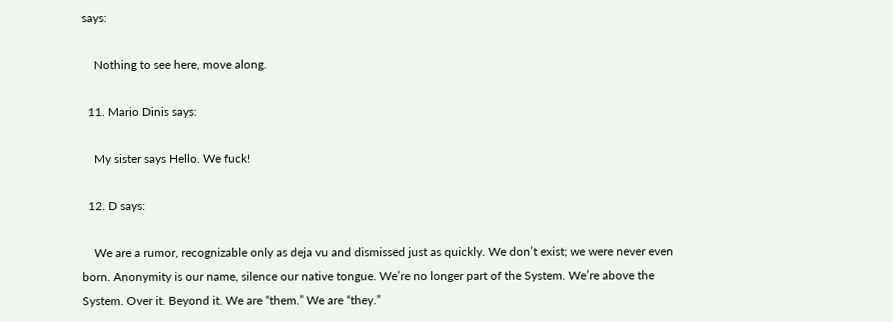says:

    Nothing to see here, move along.

  11. Mario Dinis says:

    My sister says Hello. We fuck!

  12. D says:

    We are a rumor, recognizable only as deja vu and dismissed just as quickly. We don’t exist; we were never even born. Anonymity is our name, silence our native tongue. We’re no longer part of the System. We’re above the System. Over it. Beyond it. We are “them.” We are “they.”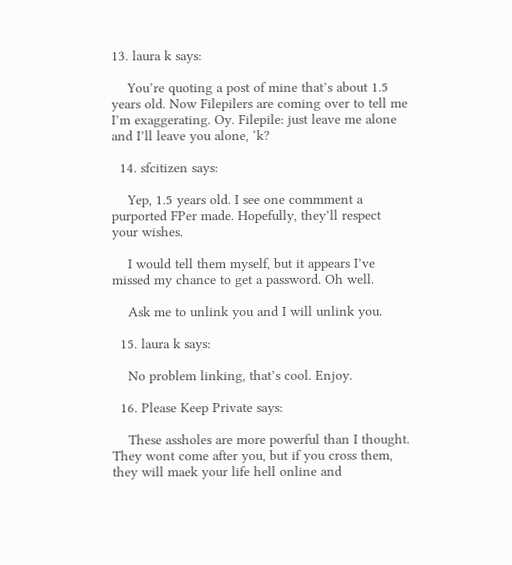13. laura k says:

    You’re quoting a post of mine that’s about 1.5 years old. Now Filepilers are coming over to tell me I’m exaggerating. Oy. Filepile: just leave me alone and I’ll leave you alone, ‘k?

  14. sfcitizen says:

    Yep, 1.5 years old. I see one commment a purported FPer made. Hopefully, they’ll respect your wishes.

    I would tell them myself, but it appears I’ve missed my chance to get a password. Oh well.

    Ask me to unlink you and I will unlink you.

  15. laura k says:

    No problem linking, that’s cool. Enjoy.

  16. Please Keep Private says:

    These assholes are more powerful than I thought. They wont come after you, but if you cross them, they will maek your life hell online and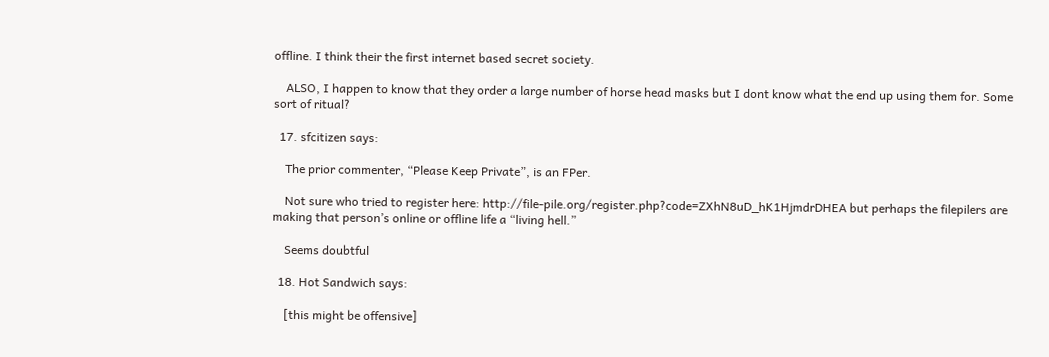offline. I think their the first internet based secret society.

    ALSO, I happen to know that they order a large number of horse head masks but I dont know what the end up using them for. Some sort of ritual?

  17. sfcitizen says:

    The prior commenter, “Please Keep Private”, is an FPer.

    Not sure who tried to register here: http://file-pile.org/register.php?code=ZXhN8uD_hK1HjmdrDHEA but perhaps the filepilers are making that person’s online or offline life a “living hell.”

    Seems doubtful

  18. Hot Sandwich says:

    [this might be offensive]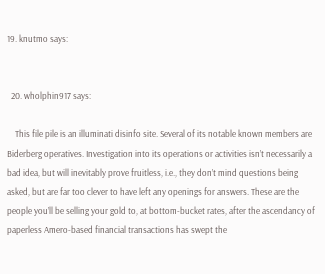19. knutmo says:


  20. wholphin917 says:

    This file pile is an illuminati disinfo site. Several of its notable known members are Biderberg operatives. Investigation into its operations or activities isn’t necessarily a bad idea, but will inevitably prove fruitless, i.e., they don’t mind questions being asked, but are far too clever to have left any openings for answers. These are the people you’ll be selling your gold to, at bottom-bucket rates, after the ascendancy of paperless Amero-based financial transactions has swept the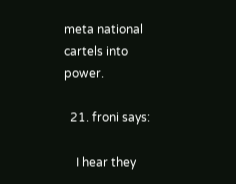meta national cartels into power.

  21. froni says:

    I hear they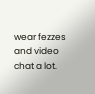wear fezzes and video chat a lot.